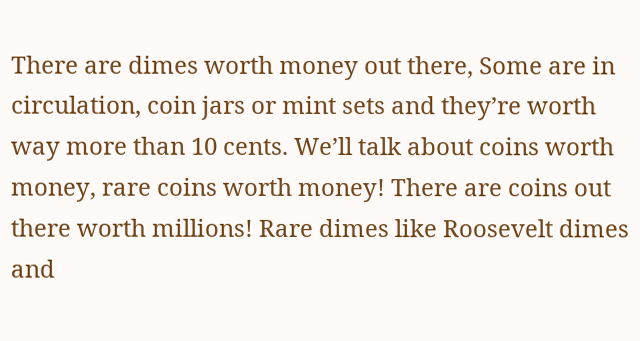There are dimes worth money out there, Some are in circulation, coin jars or mint sets and they’re worth way more than 10 cents. We’ll talk about coins worth money, rare coins worth money! There are coins out there worth millions! Rare dimes like Roosevelt dimes and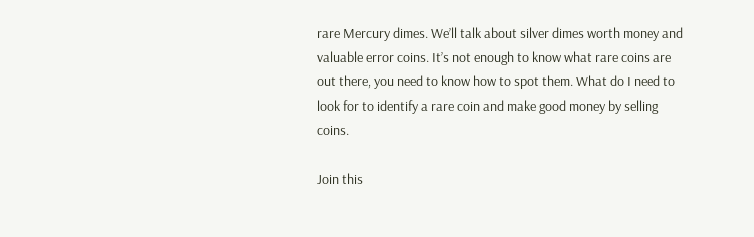rare Mercury dimes. We’ll talk about silver dimes worth money and valuable error coins. It’s not enough to know what rare coins are out there, you need to know how to spot them. What do I need to look for to identify a rare coin and make good money by selling coins.

Join this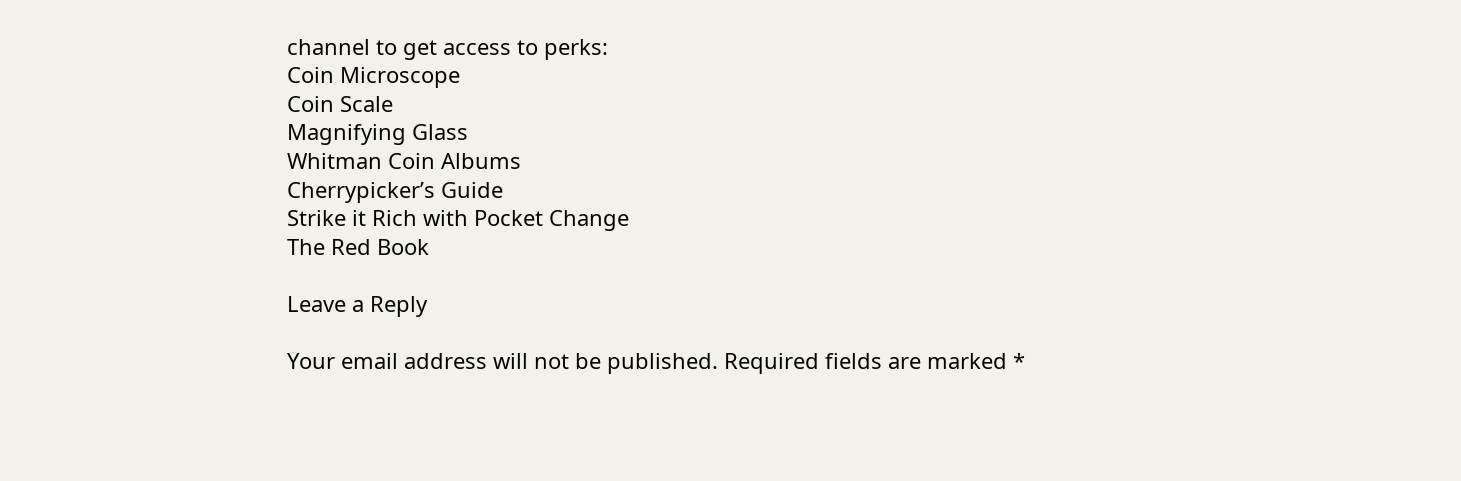channel to get access to perks:
Coin Microscope
Coin Scale
Magnifying Glass
Whitman Coin Albums
Cherrypicker’s Guide
Strike it Rich with Pocket Change
The Red Book

Leave a Reply

Your email address will not be published. Required fields are marked *